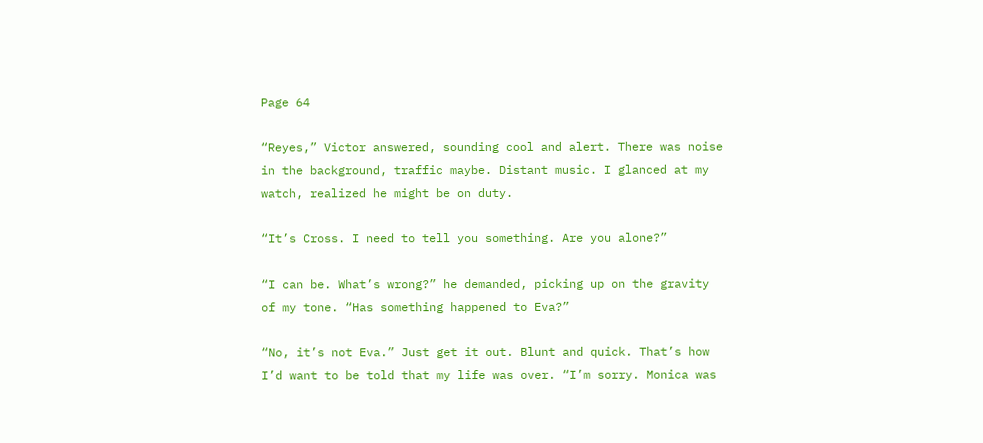Page 64

“Reyes,” Victor answered, sounding cool and alert. There was noise in the background, traffic maybe. Distant music. I glanced at my watch, realized he might be on duty.

“It’s Cross. I need to tell you something. Are you alone?”

“I can be. What’s wrong?” he demanded, picking up on the gravity of my tone. “Has something happened to Eva?”

“No, it’s not Eva.” Just get it out. Blunt and quick. That’s how I’d want to be told that my life was over. “I’m sorry. Monica was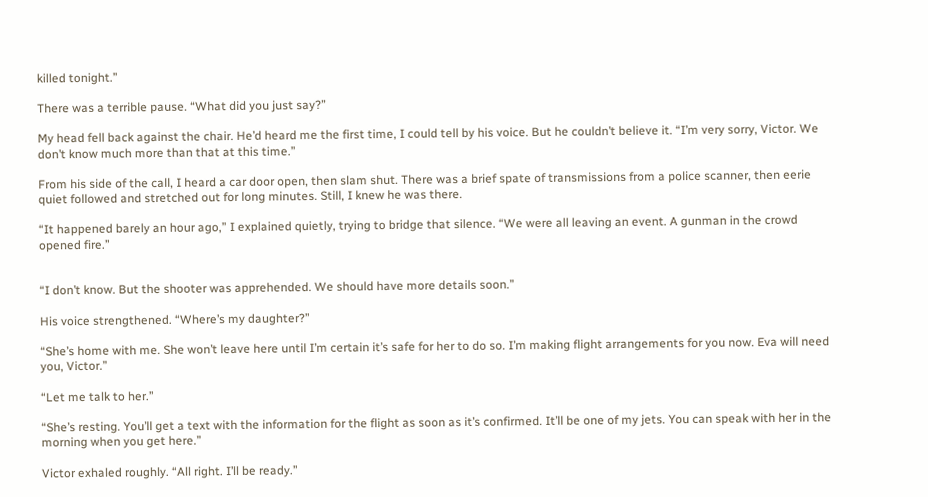killed tonight.”

There was a terrible pause. “What did you just say?”

My head fell back against the chair. He’d heard me the first time, I could tell by his voice. But he couldn’t believe it. “I’m very sorry, Victor. We don’t know much more than that at this time.”

From his side of the call, I heard a car door open, then slam shut. There was a brief spate of transmissions from a police scanner, then eerie quiet followed and stretched out for long minutes. Still, I knew he was there.

“It happened barely an hour ago,” I explained quietly, trying to bridge that silence. “We were all leaving an event. A gunman in the crowd opened fire.”


“I don’t know. But the shooter was apprehended. We should have more details soon.”

His voice strengthened. “Where’s my daughter?”

“She’s home with me. She won’t leave here until I’m certain it’s safe for her to do so. I’m making flight arrangements for you now. Eva will need you, Victor.”

“Let me talk to her.”

“She’s resting. You’ll get a text with the information for the flight as soon as it’s confirmed. It’ll be one of my jets. You can speak with her in the morning when you get here.”

Victor exhaled roughly. “All right. I’ll be ready.”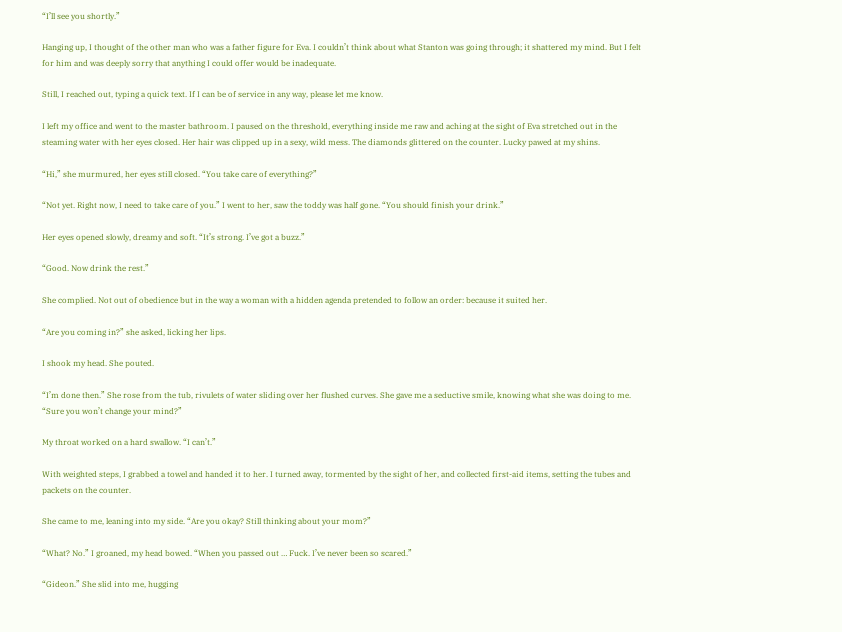“I’ll see you shortly.”

Hanging up, I thought of the other man who was a father figure for Eva. I couldn’t think about what Stanton was going through; it shattered my mind. But I felt for him and was deeply sorry that anything I could offer would be inadequate.

Still, I reached out, typing a quick text. If I can be of service in any way, please let me know.

I left my office and went to the master bathroom. I paused on the threshold, everything inside me raw and aching at the sight of Eva stretched out in the steaming water with her eyes closed. Her hair was clipped up in a sexy, wild mess. The diamonds glittered on the counter. Lucky pawed at my shins.

“Hi,” she murmured, her eyes still closed. “You take care of everything?”

“Not yet. Right now, I need to take care of you.” I went to her, saw the toddy was half gone. “You should finish your drink.”

Her eyes opened slowly, dreamy and soft. “It’s strong. I’ve got a buzz.”

“Good. Now drink the rest.”

She complied. Not out of obedience but in the way a woman with a hidden agenda pretended to follow an order: because it suited her.

“Are you coming in?” she asked, licking her lips.

I shook my head. She pouted.

“I’m done then.” She rose from the tub, rivulets of water sliding over her flushed curves. She gave me a seductive smile, knowing what she was doing to me. “Sure you won’t change your mind?”

My throat worked on a hard swallow. “I can’t.”

With weighted steps, I grabbed a towel and handed it to her. I turned away, tormented by the sight of her, and collected first-aid items, setting the tubes and packets on the counter.

She came to me, leaning into my side. “Are you okay? Still thinking about your mom?”

“What? No.” I groaned, my head bowed. “When you passed out … Fuck. I’ve never been so scared.”

“Gideon.” She slid into me, hugging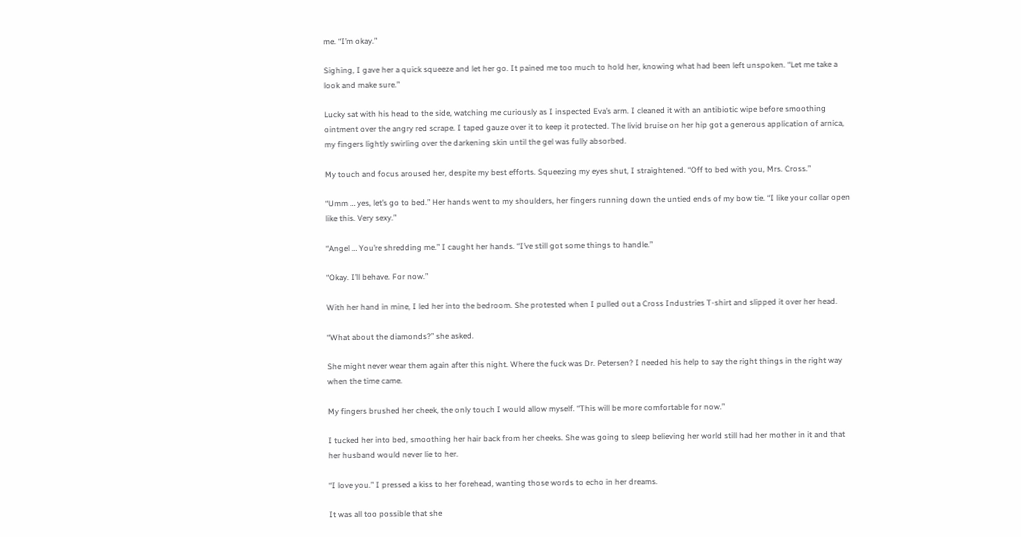me. “I’m okay.”

Sighing, I gave her a quick squeeze and let her go. It pained me too much to hold her, knowing what had been left unspoken. “Let me take a look and make sure.”

Lucky sat with his head to the side, watching me curiously as I inspected Eva’s arm. I cleaned it with an antibiotic wipe before smoothing ointment over the angry red scrape. I taped gauze over it to keep it protected. The livid bruise on her hip got a generous application of arnica, my fingers lightly swirling over the darkening skin until the gel was fully absorbed.

My touch and focus aroused her, despite my best efforts. Squeezing my eyes shut, I straightened. “Off to bed with you, Mrs. Cross.”

“Umm … yes, let’s go to bed.” Her hands went to my shoulders, her fingers running down the untied ends of my bow tie. “I like your collar open like this. Very sexy.”

“Angel … You’re shredding me.” I caught her hands. “I’ve still got some things to handle.”

“Okay. I’ll behave. For now.”

With her hand in mine, I led her into the bedroom. She protested when I pulled out a Cross Industries T-shirt and slipped it over her head.

“What about the diamonds?” she asked.

She might never wear them again after this night. Where the fuck was Dr. Petersen? I needed his help to say the right things in the right way when the time came.

My fingers brushed her cheek, the only touch I would allow myself. “This will be more comfortable for now.”

I tucked her into bed, smoothing her hair back from her cheeks. She was going to sleep believing her world still had her mother in it and that her husband would never lie to her.

“I love you.” I pressed a kiss to her forehead, wanting those words to echo in her dreams.

It was all too possible that she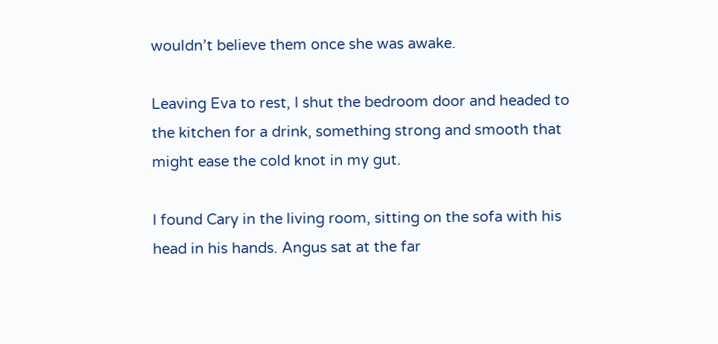wouldn’t believe them once she was awake.

Leaving Eva to rest, I shut the bedroom door and headed to the kitchen for a drink, something strong and smooth that might ease the cold knot in my gut.

I found Cary in the living room, sitting on the sofa with his head in his hands. Angus sat at the far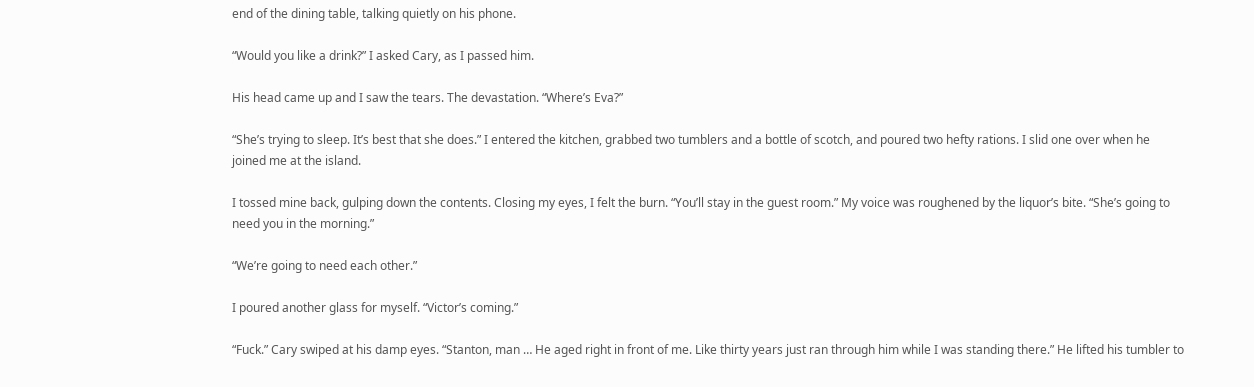end of the dining table, talking quietly on his phone.

“Would you like a drink?” I asked Cary, as I passed him.

His head came up and I saw the tears. The devastation. “Where’s Eva?”

“She’s trying to sleep. It’s best that she does.” I entered the kitchen, grabbed two tumblers and a bottle of scotch, and poured two hefty rations. I slid one over when he joined me at the island.

I tossed mine back, gulping down the contents. Closing my eyes, I felt the burn. “You’ll stay in the guest room.” My voice was roughened by the liquor’s bite. “She’s going to need you in the morning.”

“We’re going to need each other.”

I poured another glass for myself. “Victor’s coming.”

“Fuck.” Cary swiped at his damp eyes. “Stanton, man … He aged right in front of me. Like thirty years just ran through him while I was standing there.” He lifted his tumbler to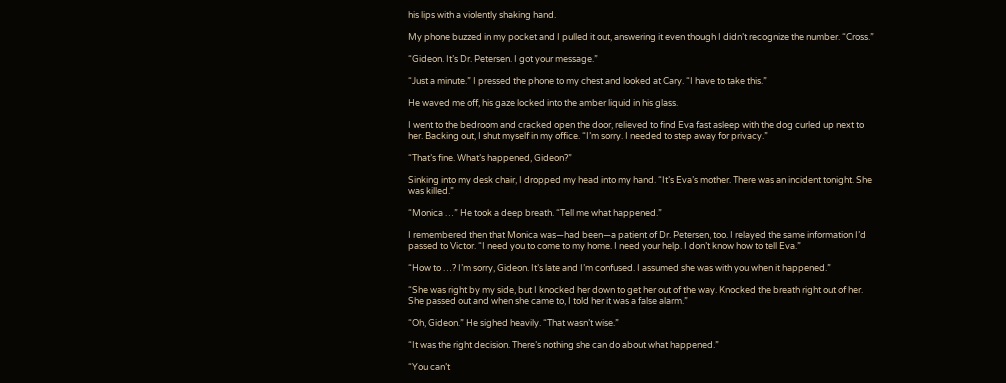his lips with a violently shaking hand.

My phone buzzed in my pocket and I pulled it out, answering it even though I didn’t recognize the number. “Cross.”

“Gideon. It’s Dr. Petersen. I got your message.”

“Just a minute.” I pressed the phone to my chest and looked at Cary. “I have to take this.”

He waved me off, his gaze locked into the amber liquid in his glass.

I went to the bedroom and cracked open the door, relieved to find Eva fast asleep with the dog curled up next to her. Backing out, I shut myself in my office. “I’m sorry. I needed to step away for privacy.”

“That’s fine. What’s happened, Gideon?”

Sinking into my desk chair, I dropped my head into my hand. “It’s Eva’s mother. There was an incident tonight. She was killed.”

“Monica …” He took a deep breath. “Tell me what happened.”

I remembered then that Monica was—had been—a patient of Dr. Petersen, too. I relayed the same information I’d passed to Victor. “I need you to come to my home. I need your help. I don’t know how to tell Eva.”

“How to …? I’m sorry, Gideon. It’s late and I’m confused. I assumed she was with you when it happened.”

“She was right by my side, but I knocked her down to get her out of the way. Knocked the breath right out of her. She passed out and when she came to, I told her it was a false alarm.”

“Oh, Gideon.” He sighed heavily. “That wasn’t wise.”

“It was the right decision. There’s nothing she can do about what happened.”

“You can’t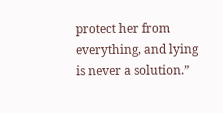protect her from everything, and lying is never a solution.”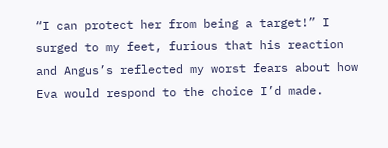“I can protect her from being a target!” I surged to my feet, furious that his reaction and Angus’s reflected my worst fears about how Eva would respond to the choice I’d made.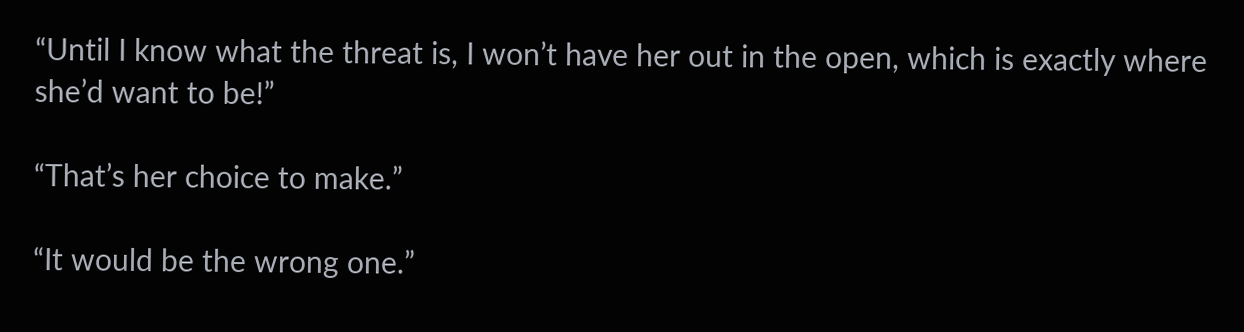“Until I know what the threat is, I won’t have her out in the open, which is exactly where she’d want to be!”

“That’s her choice to make.”

“It would be the wrong one.”